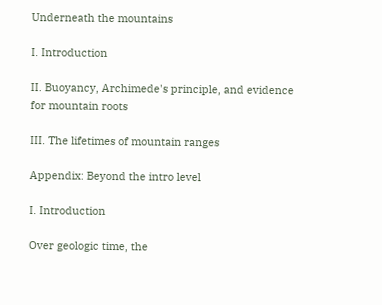Underneath the mountains

I. Introduction

II. Buoyancy, Archimede's principle, and evidence for mountain roots

III. The lifetimes of mountain ranges

Appendix: Beyond the intro level

I. Introduction

Over geologic time, the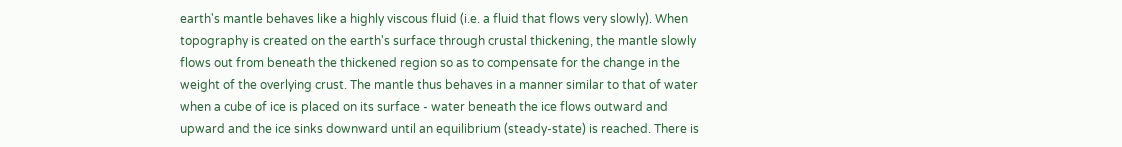earth's mantle behaves like a highly viscous fluid (i.e. a fluid that flows very slowly). When topography is created on the earth's surface through crustal thickening, the mantle slowly flows out from beneath the thickened region so as to compensate for the change in the weight of the overlying crust. The mantle thus behaves in a manner similar to that of water when a cube of ice is placed on its surface - water beneath the ice flows outward and upward and the ice sinks downward until an equilibrium (steady-state) is reached. There is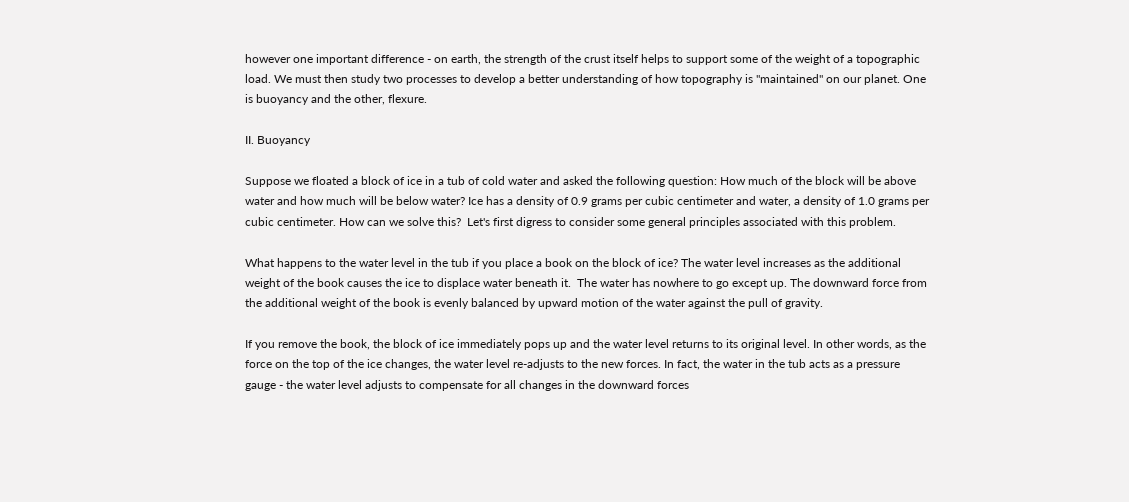however one important difference - on earth, the strength of the crust itself helps to support some of the weight of a topographic load. We must then study two processes to develop a better understanding of how topography is "maintained" on our planet. One is buoyancy and the other, flexure.

II. Buoyancy

Suppose we floated a block of ice in a tub of cold water and asked the following question: How much of the block will be above water and how much will be below water? Ice has a density of 0.9 grams per cubic centimeter and water, a density of 1.0 grams per cubic centimeter. How can we solve this?  Let's first digress to consider some general principles associated with this problem.

What happens to the water level in the tub if you place a book on the block of ice? The water level increases as the additional weight of the book causes the ice to displace water beneath it.  The water has nowhere to go except up. The downward force from the additional weight of the book is evenly balanced by upward motion of the water against the pull of gravity.

If you remove the book, the block of ice immediately pops up and the water level returns to its original level. In other words, as the force on the top of the ice changes, the water level re-adjusts to the new forces. In fact, the water in the tub acts as a pressure gauge - the water level adjusts to compensate for all changes in the downward forces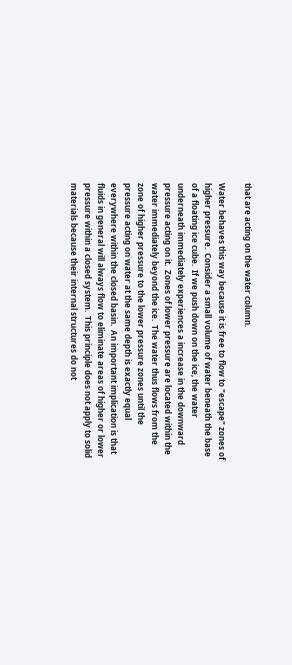that are acting on the water column.

Water behaves this way because it is free to flow to "escape" zones of higher pressure.  Consider a small volume of water beneath the base of a floating ice cube.  If we push down on the ice, the water underneath immediately experiences a increase in the downward pressure acting on it.  Zones of lower pressure are located within the water immediately beyond the ice.  The water thus flows from the zone of higher pressure to the lower pressure zones until the pressure acting on water at the same depth is exactly equal everywhere within the closed basin.  An important implication is that fluids in general will always flow to eliminate areas of higher or lower pressure within a closed system.  This principle does not apply to solid materials because their internal structures do not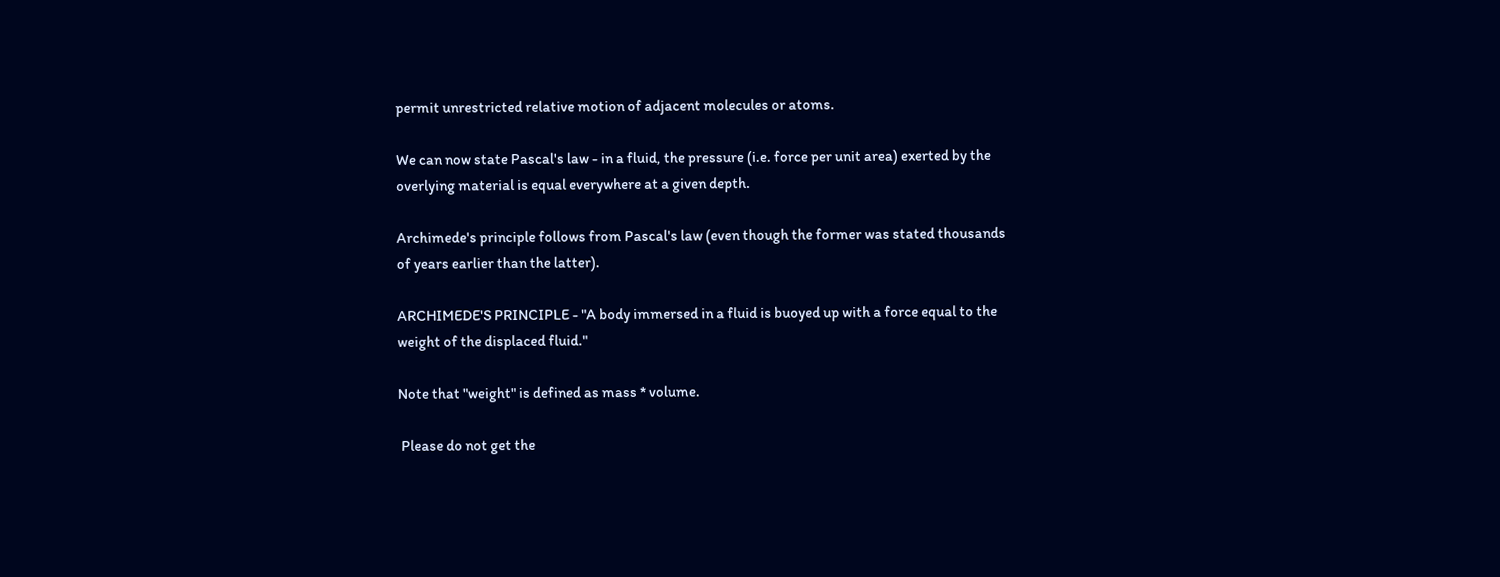permit unrestricted relative motion of adjacent molecules or atoms.

We can now state Pascal's law - in a fluid, the pressure (i.e. force per unit area) exerted by the overlying material is equal everywhere at a given depth.

Archimede's principle follows from Pascal's law (even though the former was stated thousands of years earlier than the latter).

ARCHIMEDE'S PRINCIPLE - "A body immersed in a fluid is buoyed up with a force equal to the weight of the displaced fluid."

Note that "weight" is defined as mass * volume.

 Please do not get the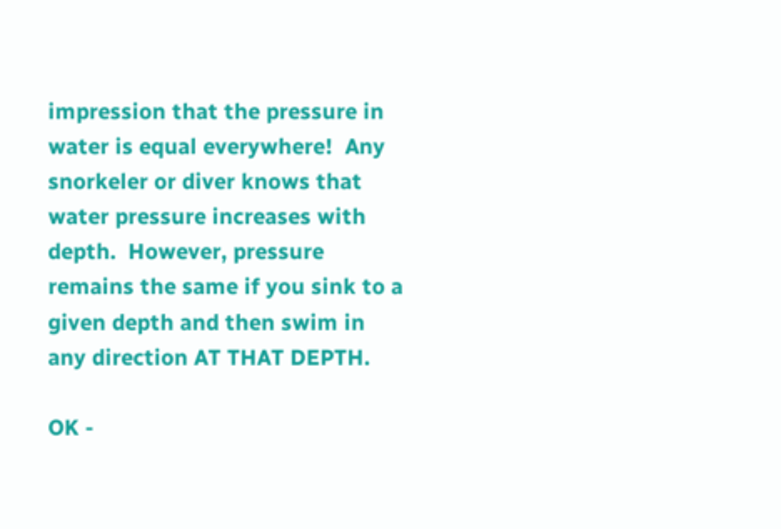impression that the pressure in water is equal everywhere!  Any snorkeler or diver knows that water pressure increases with depth.  However, pressure remains the same if you sink to a given depth and then swim in any direction AT THAT DEPTH.

OK -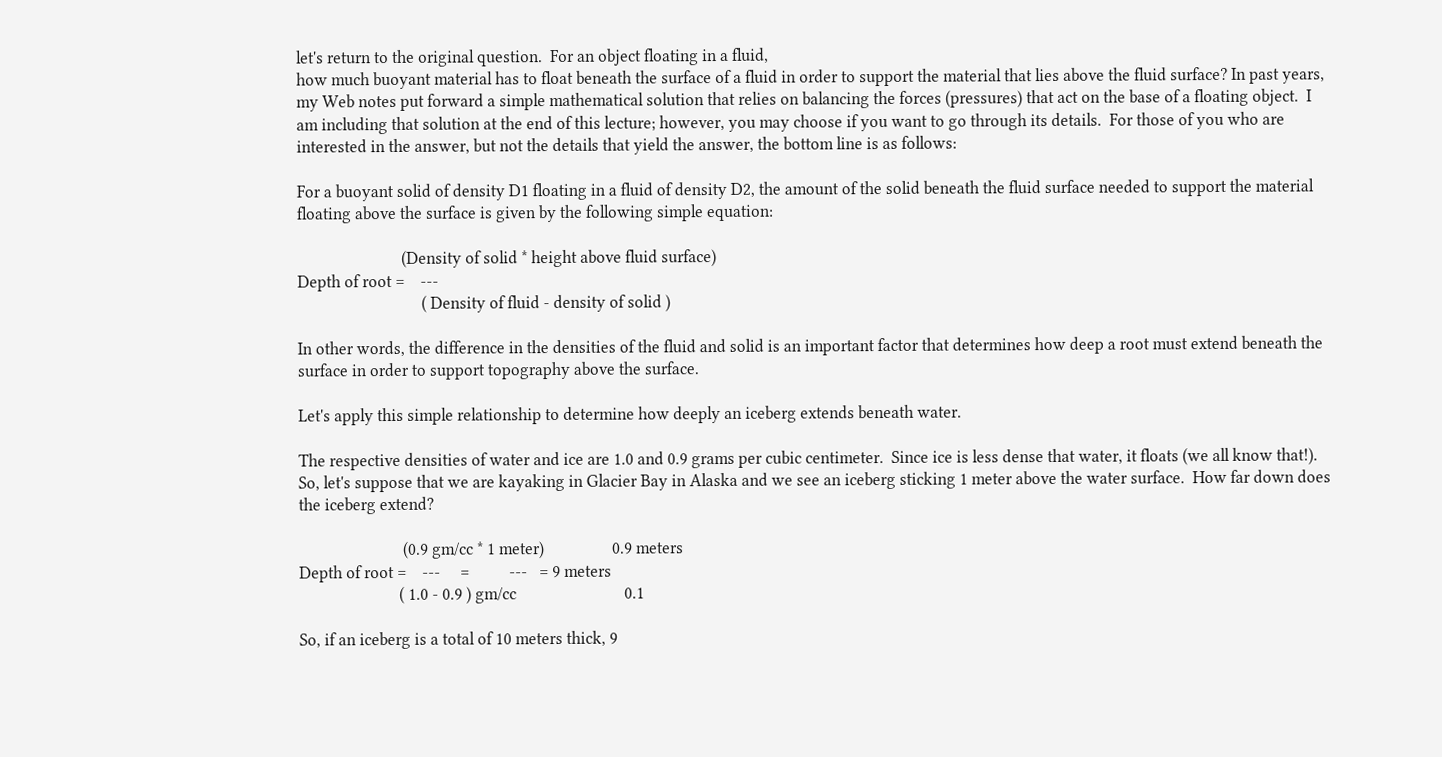let's return to the original question.  For an object floating in a fluid,
how much buoyant material has to float beneath the surface of a fluid in order to support the material that lies above the fluid surface? In past years, my Web notes put forward a simple mathematical solution that relies on balancing the forces (pressures) that act on the base of a floating object.  I am including that solution at the end of this lecture; however, you may choose if you want to go through its details.  For those of you who are interested in the answer, but not the details that yield the answer, the bottom line is as follows:

For a buoyant solid of density D1 floating in a fluid of density D2, the amount of the solid beneath the fluid surface needed to support the material floating above the surface is given by the following simple equation:

                          (Density of solid * height above fluid surface)
Depth of root =    ---
                               ( Density of fluid - density of solid )

In other words, the difference in the densities of the fluid and solid is an important factor that determines how deep a root must extend beneath the surface in order to support topography above the surface.

Let's apply this simple relationship to determine how deeply an iceberg extends beneath water.

The respective densities of water and ice are 1.0 and 0.9 grams per cubic centimeter.  Since ice is less dense that water, it floats (we all know that!).  So, let's suppose that we are kayaking in Glacier Bay in Alaska and we see an iceberg sticking 1 meter above the water surface.  How far down does the iceberg extend?

                          (0.9 gm/cc * 1 meter)                 0.9 meters
Depth of root =    ---     =          ---   = 9 meters
                         ( 1.0 - 0.9 ) gm/cc                           0.1

So, if an iceberg is a total of 10 meters thick, 9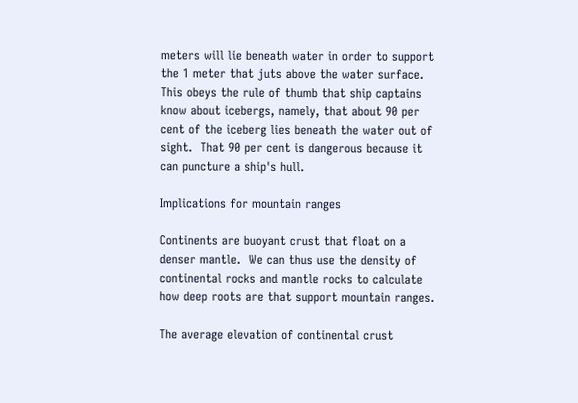meters will lie beneath water in order to support the 1 meter that juts above the water surface.  This obeys the rule of thumb that ship captains know about icebergs, namely, that about 90 per cent of the iceberg lies beneath the water out of sight.  That 90 per cent is dangerous because it can puncture a ship's hull.

Implications for mountain ranges

Continents are buoyant crust that float on a denser mantle.  We can thus use the density of continental rocks and mantle rocks to calculate how deep roots are that support mountain ranges.

The average elevation of continental crust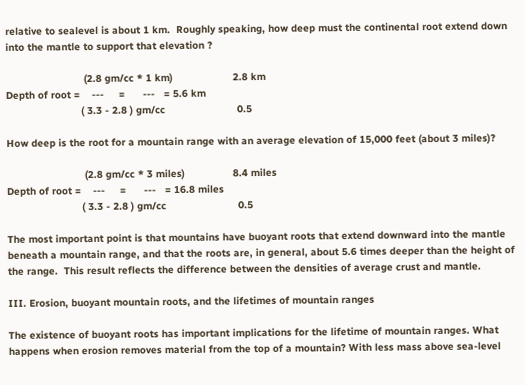relative to sealevel is about 1 km.  Roughly speaking, how deep must the continental root extend down into the mantle to support that elevation ?

                          (2.8 gm/cc * 1 km)                    2.8 km
Depth of root =    ---     =      ---   = 5.6 km
                         ( 3.3 - 2.8 ) gm/cc                        0.5

How deep is the root for a mountain range with an average elevation of 15,000 feet (about 3 miles)?

                          (2.8 gm/cc * 3 miles)                8.4 miles
Depth of root =    ---     =      ---   = 16.8 miles
                         ( 3.3 - 2.8 ) gm/cc                        0.5

The most important point is that mountains have buoyant roots that extend downward into the mantle beneath a mountain range, and that the roots are, in general, about 5.6 times deeper than the height of the range.  This result reflects the difference between the densities of average crust and mantle.

III. Erosion, buoyant mountain roots, and the lifetimes of mountain ranges

The existence of buoyant roots has important implications for the lifetime of mountain ranges. What happens when erosion removes material from the top of a mountain? With less mass above sea-level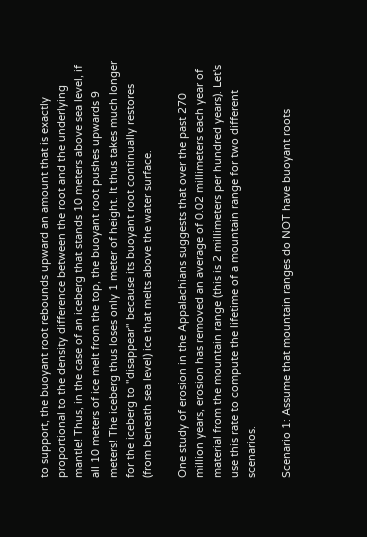to support, the buoyant root rebounds upward an amount that is exactly proportional to the density difference between the root and the underlying mantle! Thus, in the case of an iceberg that stands 10 meters above sea level, if all 10 meters of ice melt from the top, the buoyant root pushes upwards 9 meters! The iceberg thus loses only 1 meter of height. It thus takes much longer for the iceberg to "disappear" because its buoyant root continually restores (from beneath sea level) ice that melts above the water surface.

One study of erosion in the Appalachians suggests that over the past 270 million years, erosion has removed an average of 0.02 millimeters each year of material from the mountain range (this is 2 millimeters per hundred years). Let's use this rate to compute the lifetime of a mountain range for two different scenarios.

Scenario 1: Assume that mountain ranges do NOT have buoyant roots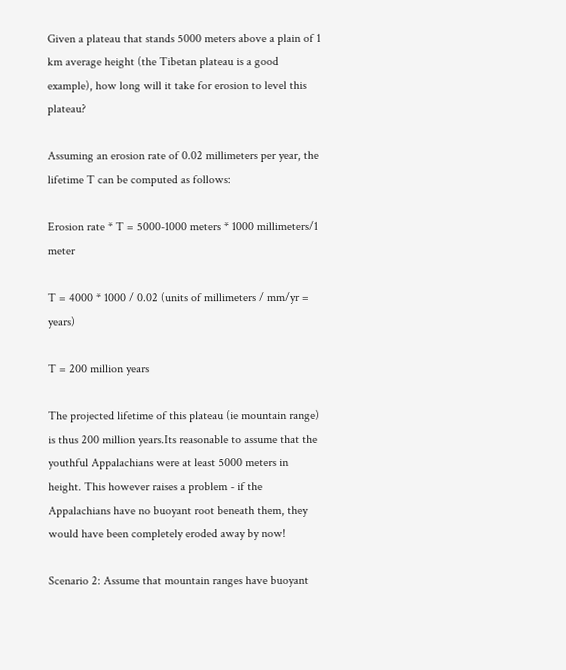Given a plateau that stands 5000 meters above a plain of 1 km average height (the Tibetan plateau is a good example), how long will it take for erosion to level this plateau?

Assuming an erosion rate of 0.02 millimeters per year, the lifetime T can be computed as follows:

Erosion rate * T = 5000-1000 meters * 1000 millimeters/1 meter

T = 4000 * 1000 / 0.02 (units of millimeters / mm/yr = years)

T = 200 million years

The projected lifetime of this plateau (ie mountain range) is thus 200 million years.Its reasonable to assume that the youthful Appalachians were at least 5000 meters in height. This however raises a problem - if the Appalachians have no buoyant root beneath them, they would have been completely eroded away by now!

Scenario 2: Assume that mountain ranges have buoyant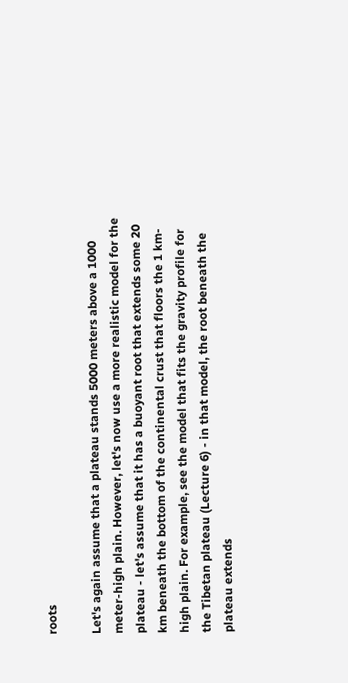roots

Let's again assume that a plateau stands 5000 meters above a 1000 meter-high plain. However, let's now use a more realistic model for the plateau - let's assume that it has a buoyant root that extends some 20 km beneath the bottom of the continental crust that floors the 1 km-high plain. For example, see the model that fits the gravity profile for the Tibetan plateau (Lecture 6) - in that model, the root beneath the plateau extends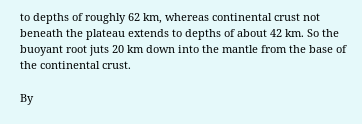to depths of roughly 62 km, whereas continental crust not beneath the plateau extends to depths of about 42 km. So the buoyant root juts 20 km down into the mantle from the base of the continental crust.

By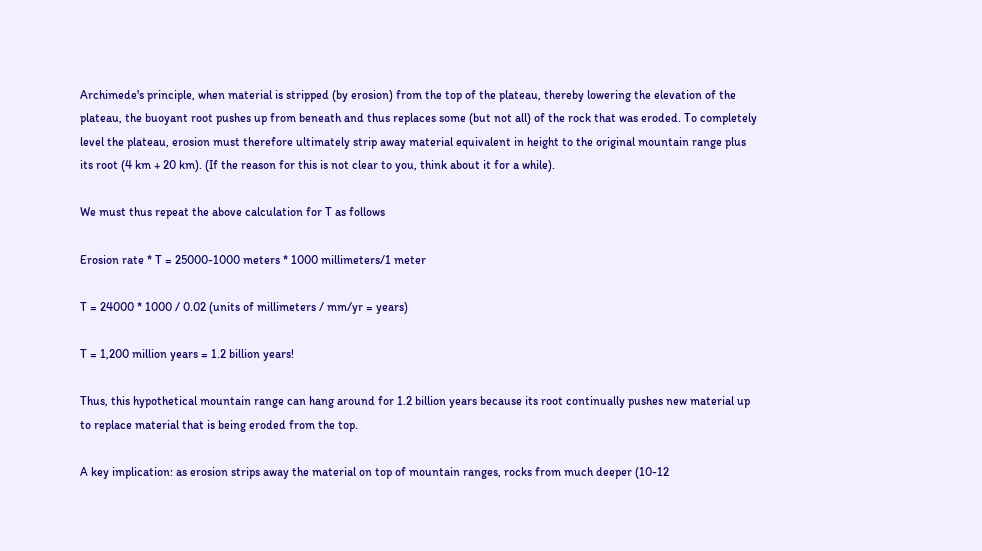Archimede's principle, when material is stripped (by erosion) from the top of the plateau, thereby lowering the elevation of the plateau, the buoyant root pushes up from beneath and thus replaces some (but not all) of the rock that was eroded. To completely level the plateau, erosion must therefore ultimately strip away material equivalent in height to the original mountain range plus its root (4 km + 20 km). (If the reason for this is not clear to you, think about it for a while).

We must thus repeat the above calculation for T as follows

Erosion rate * T = 25000-1000 meters * 1000 millimeters/1 meter

T = 24000 * 1000 / 0.02 (units of millimeters / mm/yr = years)

T = 1,200 million years = 1.2 billion years!

Thus, this hypothetical mountain range can hang around for 1.2 billion years because its root continually pushes new material up to replace material that is being eroded from the top.

A key implication: as erosion strips away the material on top of mountain ranges, rocks from much deeper (10-12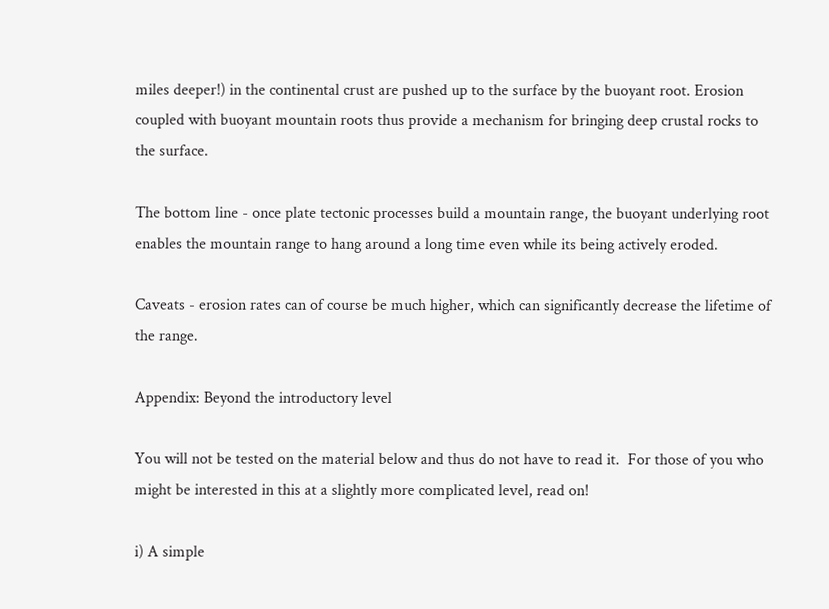miles deeper!) in the continental crust are pushed up to the surface by the buoyant root. Erosion coupled with buoyant mountain roots thus provide a mechanism for bringing deep crustal rocks to the surface.

The bottom line - once plate tectonic processes build a mountain range, the buoyant underlying root enables the mountain range to hang around a long time even while its being actively eroded.

Caveats - erosion rates can of course be much higher, which can significantly decrease the lifetime of the range.

Appendix: Beyond the introductory level

You will not be tested on the material below and thus do not have to read it.  For those of you who might be interested in this at a slightly more complicated level, read on!

i) A simple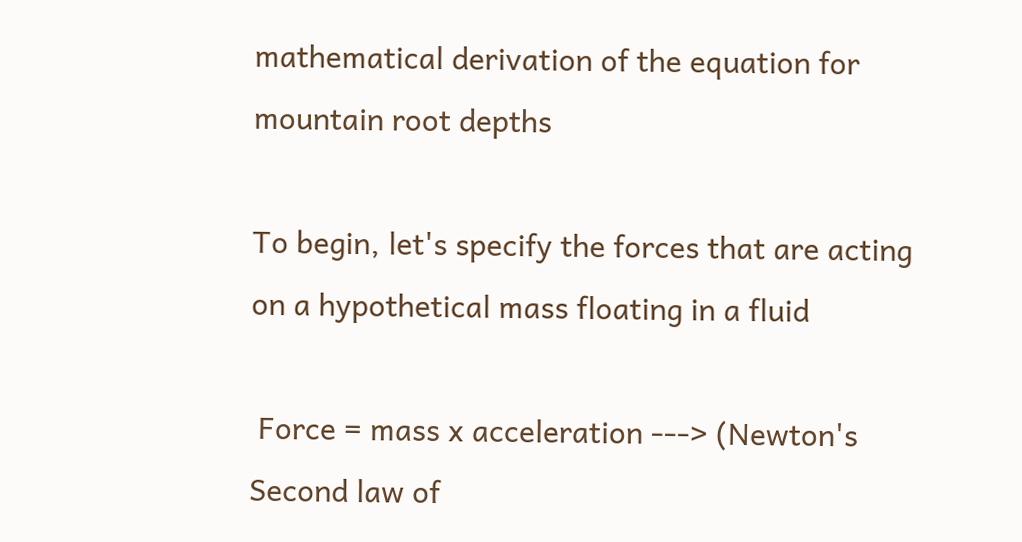mathematical derivation of the equation for mountain root depths

To begin, let's specify the forces that are acting on a hypothetical mass floating in a fluid

 Force = mass x acceleration ---> (Newton's Second law of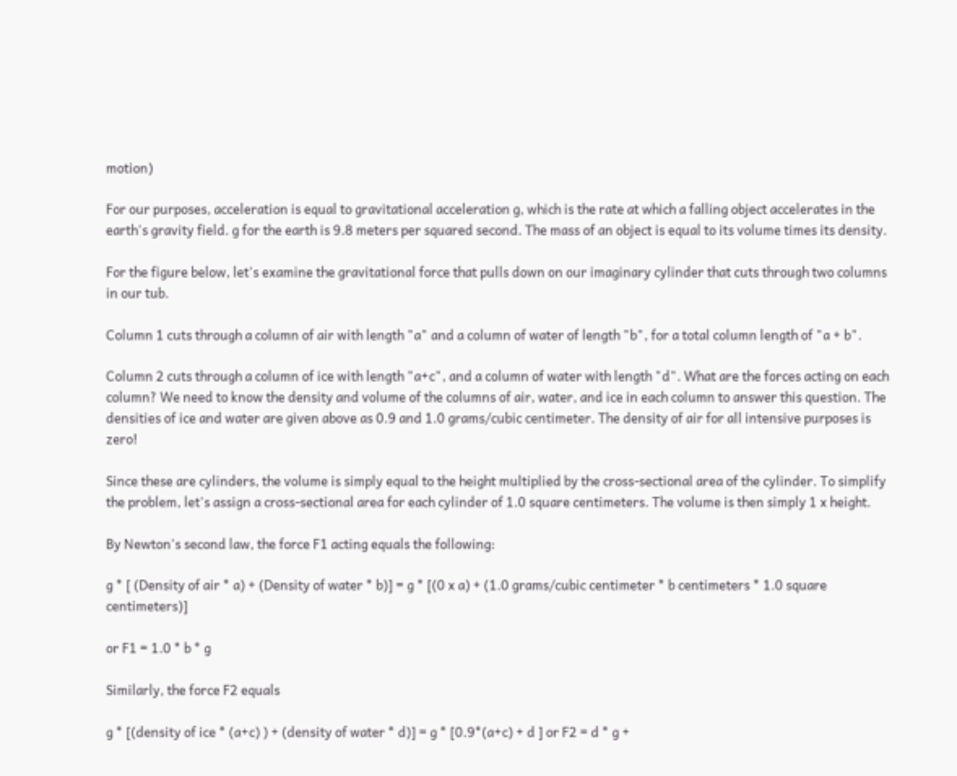motion)

For our purposes, acceleration is equal to gravitational acceleration g, which is the rate at which a falling object accelerates in the earth's gravity field. g for the earth is 9.8 meters per squared second. The mass of an object is equal to its volume times its density.

For the figure below, let's examine the gravitational force that pulls down on our imaginary cylinder that cuts through two columns in our tub.

Column 1 cuts through a column of air with length "a" and a column of water of length "b", for a total column length of "a + b".

Column 2 cuts through a column of ice with length "a+c", and a column of water with length "d". What are the forces acting on each column? We need to know the density and volume of the columns of air, water, and ice in each column to answer this question. The densities of ice and water are given above as 0.9 and 1.0 grams/cubic centimeter. The density of air for all intensive purposes is zero!

Since these are cylinders, the volume is simply equal to the height multiplied by the cross-sectional area of the cylinder. To simplify the problem, let's assign a cross-sectional area for each cylinder of 1.0 square centimeters. The volume is then simply 1 x height.

By Newton's second law, the force F1 acting equals the following:

g * [ (Density of air * a) + (Density of water * b)] = g * [(0 x a) + (1.0 grams/cubic centimeter * b centimeters * 1.0 square centimeters)]

or F1 = 1.0 * b * g

Similarly, the force F2 equals

g * [(density of ice * (a+c) ) + (density of water * d)] = g * [0.9*(a+c) + d ] or F2 = d * g +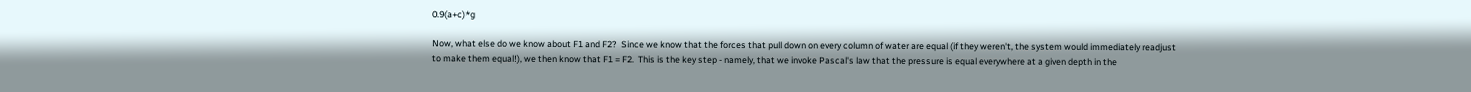0.9(a+c)*g

Now, what else do we know about F1 and F2?  Since we know that the forces that pull down on every column of water are equal (if they weren't, the system would immediately readjust to make them equal!), we then know that F1 = F2.  This is the key step - namely, that we invoke Pascal's law that the pressure is equal everywhere at a given depth in the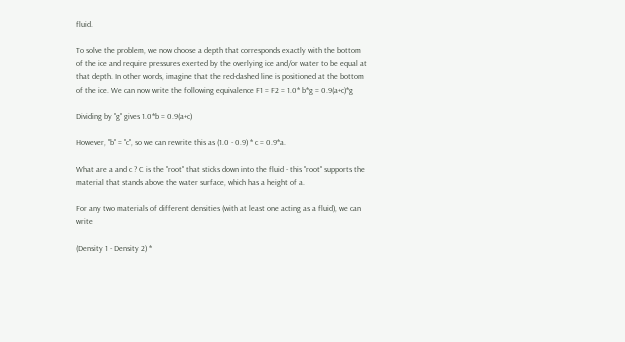fluid.

To solve the problem, we now choose a depth that corresponds exactly with the bottom of the ice and require pressures exerted by the overlying ice and/or water to be equal at that depth. In other words, imagine that the red-dashed line is positioned at the bottom of the ice. We can now write the following equivalence F1 = F2 = 1.0* b*g = 0.9(a+c)*g

Dividing by "g" gives 1.0*b = 0.9(a+c)

However, "b" = "c", so we can rewrite this as (1.0 - 0.9) * c = 0.9*a.

What are a and c ? C is the "root" that sticks down into the fluid - this "root" supports the material that stands above the water surface, which has a height of a.

For any two materials of different densities (with at least one acting as a fluid), we can write

(Density 1 - Density 2) *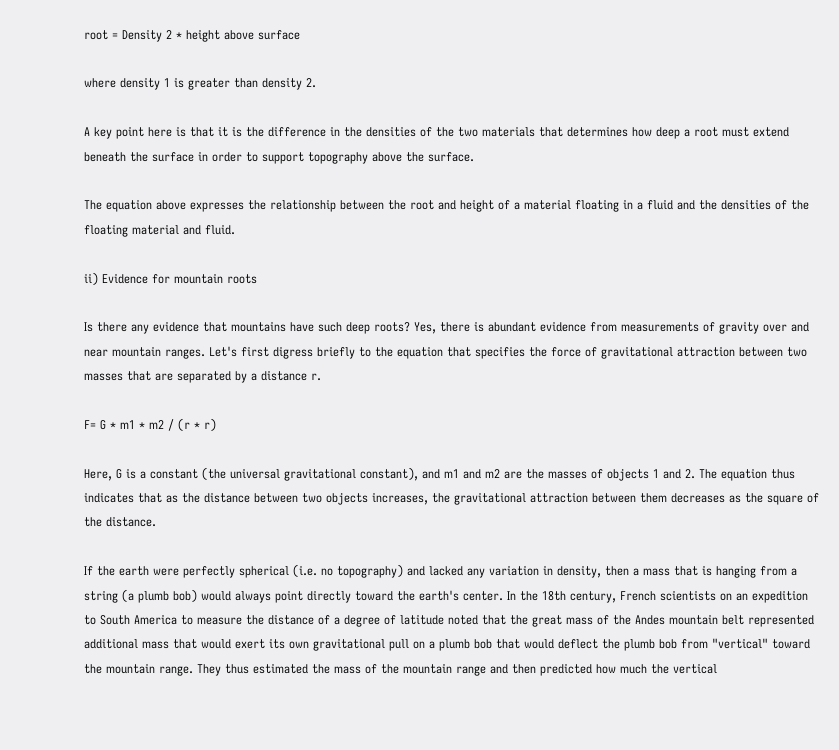root = Density 2 * height above surface

where density 1 is greater than density 2.

A key point here is that it is the difference in the densities of the two materials that determines how deep a root must extend beneath the surface in order to support topography above the surface.

The equation above expresses the relationship between the root and height of a material floating in a fluid and the densities of the floating material and fluid.

ii) Evidence for mountain roots

Is there any evidence that mountains have such deep roots? Yes, there is abundant evidence from measurements of gravity over and near mountain ranges. Let's first digress briefly to the equation that specifies the force of gravitational attraction between two masses that are separated by a distance r.

F= G * m1 * m2 / (r * r)

Here, G is a constant (the universal gravitational constant), and m1 and m2 are the masses of objects 1 and 2. The equation thus indicates that as the distance between two objects increases, the gravitational attraction between them decreases as the square of the distance.

If the earth were perfectly spherical (i.e. no topography) and lacked any variation in density, then a mass that is hanging from a string (a plumb bob) would always point directly toward the earth's center. In the 18th century, French scientists on an expedition to South America to measure the distance of a degree of latitude noted that the great mass of the Andes mountain belt represented additional mass that would exert its own gravitational pull on a plumb bob that would deflect the plumb bob from "vertical" toward the mountain range. They thus estimated the mass of the mountain range and then predicted how much the vertical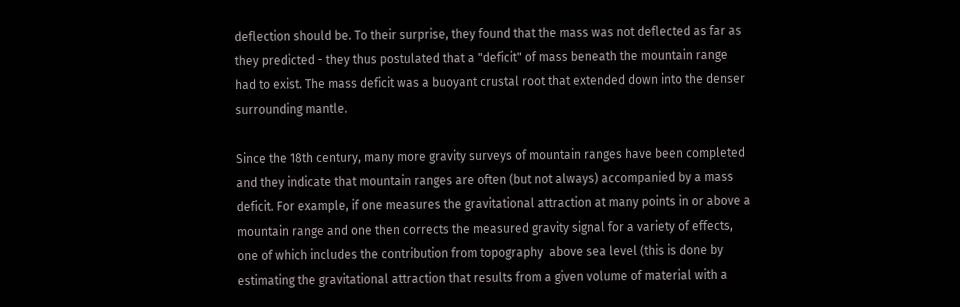deflection should be. To their surprise, they found that the mass was not deflected as far as they predicted - they thus postulated that a "deficit" of mass beneath the mountain range had to exist. The mass deficit was a buoyant crustal root that extended down into the denser surrounding mantle.

Since the 18th century, many more gravity surveys of mountain ranges have been completed and they indicate that mountain ranges are often (but not always) accompanied by a mass deficit. For example, if one measures the gravitational attraction at many points in or above a mountain range and one then corrects the measured gravity signal for a variety of effects, one of which includes the contribution from topography  above sea level (this is done by estimating the gravitational attraction that results from a given volume of material with a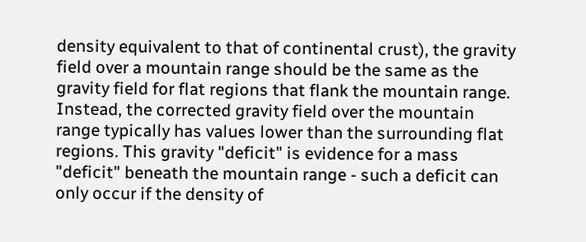density equivalent to that of continental crust), the gravity field over a mountain range should be the same as the gravity field for flat regions that flank the mountain range. Instead, the corrected gravity field over the mountain range typically has values lower than the surrounding flat regions. This gravity "deficit" is evidence for a mass "deficit" beneath the mountain range - such a deficit can only occur if the density of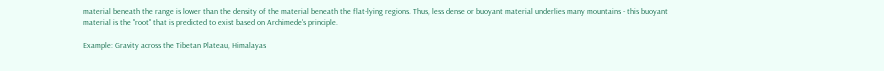material beneath the range is lower than the density of the material beneath the flat-lying regions. Thus, less dense or buoyant material underlies many mountains - this buoyant material is the "root" that is predicted to exist based on Archimede's principle.

Example: Gravity across the Tibetan Plateau, Himalayas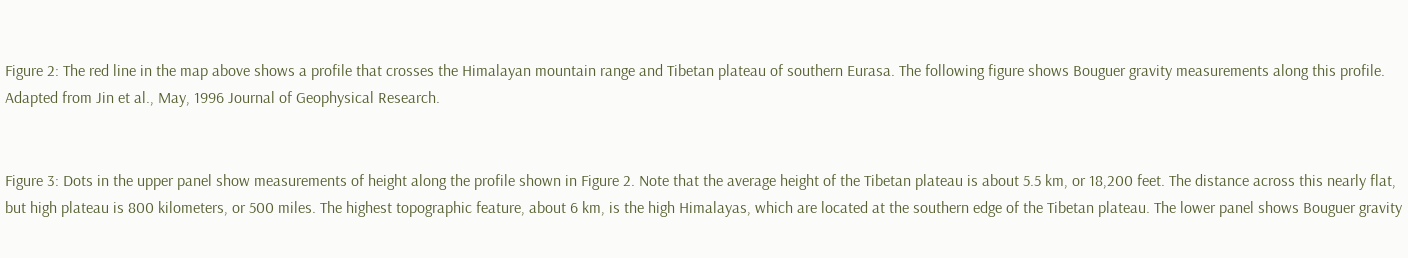Figure 2: The red line in the map above shows a profile that crosses the Himalayan mountain range and Tibetan plateau of southern Eurasa. The following figure shows Bouguer gravity measurements along this profile. Adapted from Jin et al., May, 1996 Journal of Geophysical Research.


Figure 3: Dots in the upper panel show measurements of height along the profile shown in Figure 2. Note that the average height of the Tibetan plateau is about 5.5 km, or 18,200 feet. The distance across this nearly flat, but high plateau is 800 kilometers, or 500 miles. The highest topographic feature, about 6 km, is the high Himalayas, which are located at the southern edge of the Tibetan plateau. The lower panel shows Bouguer gravity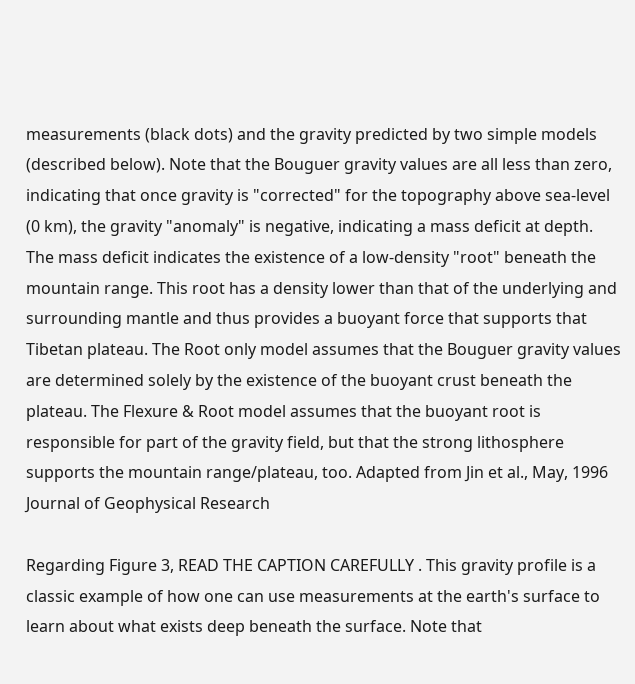measurements (black dots) and the gravity predicted by two simple models (described below). Note that the Bouguer gravity values are all less than zero, indicating that once gravity is "corrected" for the topography above sea-level (0 km), the gravity "anomaly" is negative, indicating a mass deficit at depth. The mass deficit indicates the existence of a low-density "root" beneath the mountain range. This root has a density lower than that of the underlying and surrounding mantle and thus provides a buoyant force that supports that Tibetan plateau. The Root only model assumes that the Bouguer gravity values are determined solely by the existence of the buoyant crust beneath the plateau. The Flexure & Root model assumes that the buoyant root is responsible for part of the gravity field, but that the strong lithosphere supports the mountain range/plateau, too. Adapted from Jin et al., May, 1996 Journal of Geophysical Research

Regarding Figure 3, READ THE CAPTION CAREFULLY . This gravity profile is a classic example of how one can use measurements at the earth's surface to learn about what exists deep beneath the surface. Note that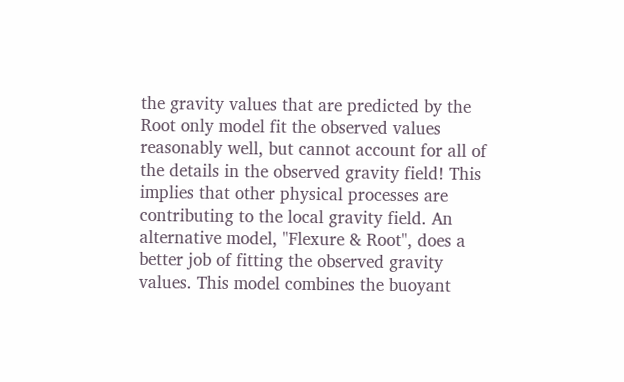the gravity values that are predicted by the Root only model fit the observed values reasonably well, but cannot account for all of the details in the observed gravity field! This implies that other physical processes are contributing to the local gravity field. An alternative model, "Flexure & Root", does a better job of fitting the observed gravity values. This model combines the buoyant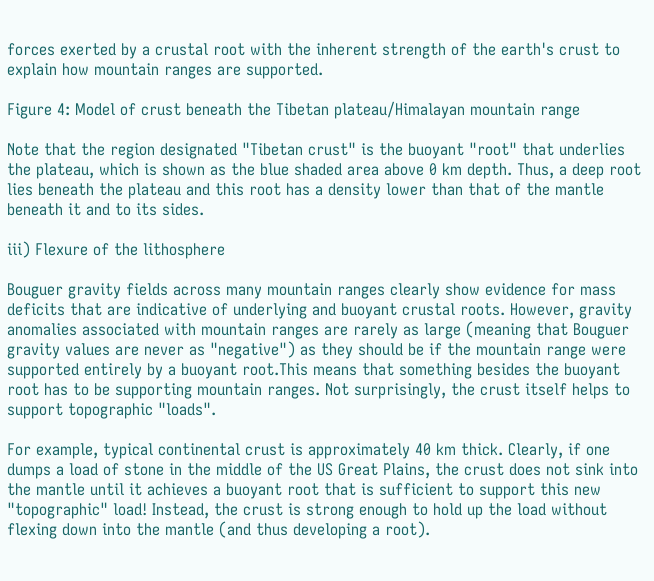forces exerted by a crustal root with the inherent strength of the earth's crust to explain how mountain ranges are supported.

Figure 4: Model of crust beneath the Tibetan plateau/Himalayan mountain range

Note that the region designated "Tibetan crust" is the buoyant "root" that underlies the plateau, which is shown as the blue shaded area above 0 km depth. Thus, a deep root lies beneath the plateau and this root has a density lower than that of the mantle beneath it and to its sides.

iii) Flexure of the lithosphere

Bouguer gravity fields across many mountain ranges clearly show evidence for mass deficits that are indicative of underlying and buoyant crustal roots. However, gravity anomalies associated with mountain ranges are rarely as large (meaning that Bouguer gravity values are never as "negative") as they should be if the mountain range were supported entirely by a buoyant root.This means that something besides the buoyant root has to be supporting mountain ranges. Not surprisingly, the crust itself helps to support topographic "loads".

For example, typical continental crust is approximately 40 km thick. Clearly, if one dumps a load of stone in the middle of the US Great Plains, the crust does not sink into the mantle until it achieves a buoyant root that is sufficient to support this new "topographic" load! Instead, the crust is strong enough to hold up the load without flexing down into the mantle (and thus developing a root).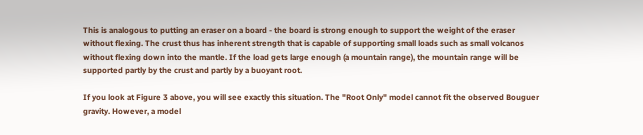This is analogous to putting an eraser on a board - the board is strong enough to support the weight of the eraser without flexing. The crust thus has inherent strength that is capable of supporting small loads such as small volcanos without flexing down into the mantle. If the load gets large enough (a mountain range), the mountain range will be supported partly by the crust and partly by a buoyant root.

If you look at Figure 3 above, you will see exactly this situation. The "Root Only" model cannot fit the observed Bouguer gravity. However, a model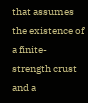that assumes the existence of a finite-strength crust and a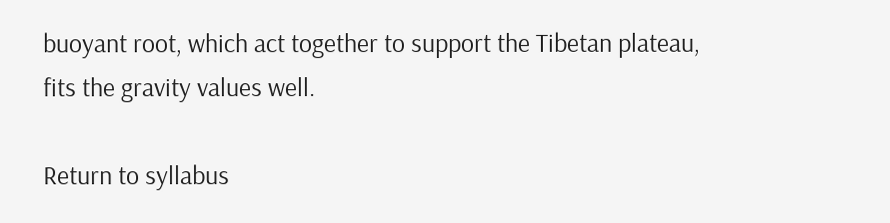buoyant root, which act together to support the Tibetan plateau, fits the gravity values well.

Return to syllabus